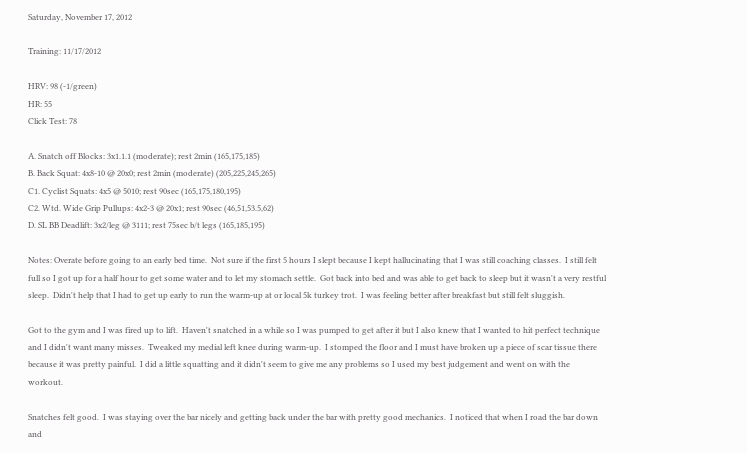Saturday, November 17, 2012

Training: 11/17/2012

HRV: 98 (-1/green)
HR: 55
Click Test: 78

A. Snatch off Blocks: 3x1.1.1 (moderate); rest 2min (165,175,185)
B. Back Squat: 4x8-10 @ 20x0; rest 2min (moderate) (205,225,245,265)
C1. Cyclist Squats: 4x5 @ 5010; rest 90sec (165,175,180,195)
C2. Wtd. Wide Grip Pullups: 4x2-3 @ 20x1; rest 90sec (46,51,53.5,62)
D. SL BB Deadlift: 3x2/leg @ 3111; rest 75sec b/t legs (165,185,195)

Notes: Overate before going to an early bed time.  Not sure if the first 5 hours I slept because I kept hallucinating that I was still coaching classes.  I still felt full so I got up for a half hour to get some water and to let my stomach settle.  Got back into bed and was able to get back to sleep but it wasn't a very restful sleep.  Didn't help that I had to get up early to run the warm-up at or local 5k turkey trot.  I was feeling better after breakfast but still felt sluggish.

Got to the gym and I was fired up to lift.  Haven't snatched in a while so I was pumped to get after it but I also knew that I wanted to hit perfect technique and I didn't want many misses.  Tweaked my medial left knee during warm-up.  I stomped the floor and I must have broken up a piece of scar tissue there because it was pretty painful.  I did a little squatting and it didn't seem to give me any problems so I used my best judgement and went on with the workout.

Snatches felt good.  I was staying over the bar nicely and getting back under the bar with pretty good mechanics.  I noticed that when I road the bar down and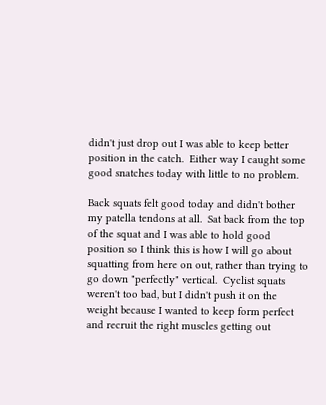didn't just drop out I was able to keep better position in the catch.  Either way I caught some good snatches today with little to no problem.

Back squats felt good today and didn't bother my patella tendons at all.  Sat back from the top of the squat and I was able to hold good position so I think this is how I will go about squatting from here on out, rather than trying to go down "perfectly" vertical.  Cyclist squats weren't too bad, but I didn't push it on the weight because I wanted to keep form perfect and recruit the right muscles getting out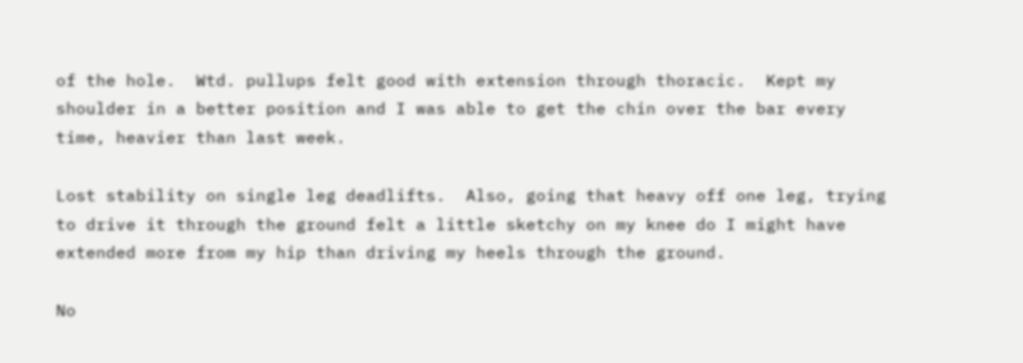of the hole.  Wtd. pullups felt good with extension through thoracic.  Kept my shoulder in a better position and I was able to get the chin over the bar every time, heavier than last week.

Lost stability on single leg deadlifts.  Also, going that heavy off one leg, trying to drive it through the ground felt a little sketchy on my knee do I might have extended more from my hip than driving my heels through the ground.

No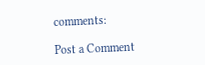comments:

Post a Comment